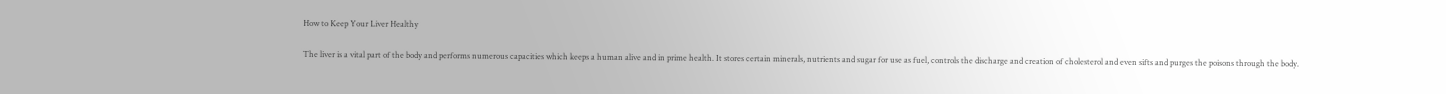How to Keep Your Liver Healthy

The liver is a vital part of the body and performs numerous capacities which keeps a human alive and in prime health. It stores certain minerals, nutrients and sugar for use as fuel, controls the discharge and creation of cholesterol and even sifts and purges the poisons through the body.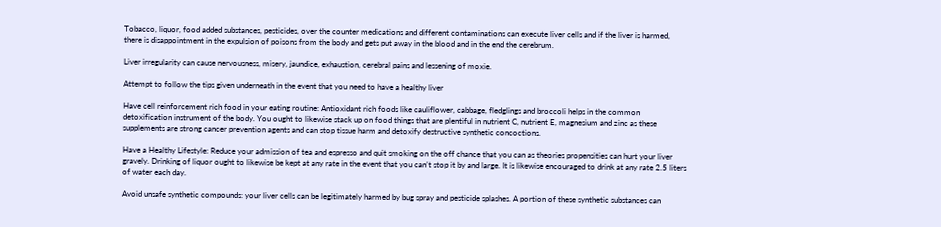Tobacco, liquor, food added substances, pesticides, over the counter medications and different contaminations can execute liver cells and if the liver is harmed, there is disappointment in the expulsion of poisons from the body and gets put away in the blood and in the end the cerebrum.

Liver irregularity can cause nervousness, misery, jaundice, exhaustion, cerebral pains and lessening of moxie.

Attempt to follow the tips given underneath in the event that you need to have a healthy liver

Have cell reinforcement rich food in your eating routine: Antioxidant rich foods like cauliflower, cabbage, fledglings and broccoli helps in the common detoxification instrument of the body. You ought to likewise stack up on food things that are plentiful in nutrient C, nutrient E, magnesium and zinc as these supplements are strong cancer prevention agents and can stop tissue harm and detoxify destructive synthetic concoctions.

Have a Healthy Lifestyle: Reduce your admission of tea and espresso and quit smoking on the off chance that you can as theories propensities can hurt your liver gravely. Drinking of liquor ought to likewise be kept at any rate in the event that you can’t stop it by and large. It is likewise encouraged to drink at any rate 2.5 liters of water each day.

Avoid unsafe synthetic compounds: your liver cells can be legitimately harmed by bug spray and pesticide splashes. A portion of these synthetic substances can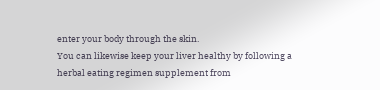enter your body through the skin.
You can likewise keep your liver healthy by following a herbal eating regimen supplement from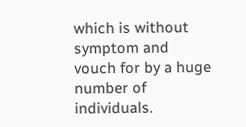which is without symptom and vouch for by a huge number of individuals.